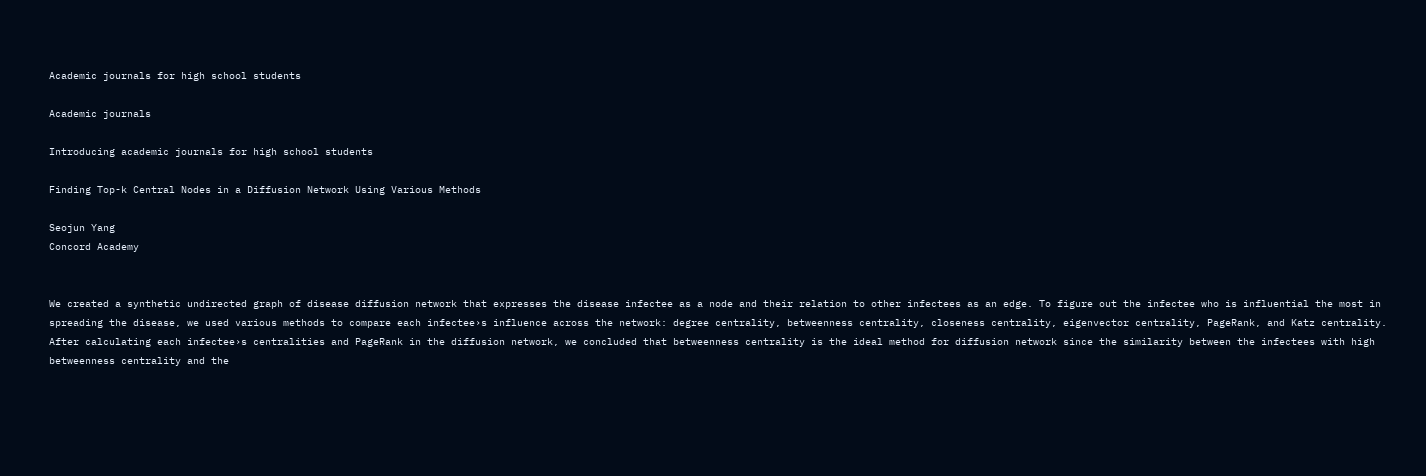Academic journals for high school students

Academic journals

Introducing academic journals for high school students

Finding Top-k Central Nodes in a Diffusion Network Using Various Methods

Seojun Yang
Concord Academy


We created a synthetic undirected graph of disease diffusion network that expresses the disease infectee as a node and their relation to other infectees as an edge. To figure out the infectee who is influential the most in spreading the disease, we used various methods to compare each infectee›s influence across the network: degree centrality, betweenness centrality, closeness centrality, eigenvector centrality, PageRank, and Katz centrality. After calculating each infectee›s centralities and PageRank in the diffusion network, we concluded that betweenness centrality is the ideal method for diffusion network since the similarity between the infectees with high betweenness centrality and the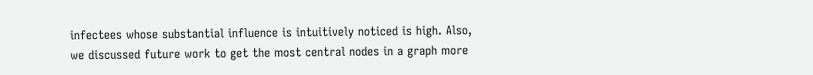infectees whose substantial influence is intuitively noticed is high. Also, we discussed future work to get the most central nodes in a graph more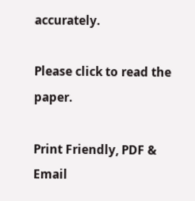accurately.

Please click to read the paper.

Print Friendly, PDF & Email